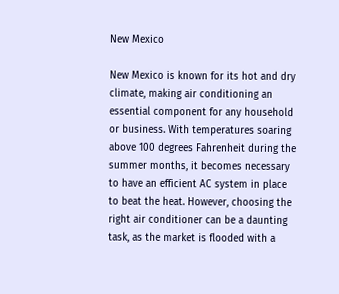New Mexico

New Mexico is known for its hot and dry climate, making air conditioning an essential component for any household or business. With temperatures soaring above 100 degrees Fahrenheit during the summer months, it becomes necessary to have an efficient AC system in place to beat the heat. However, choosing the right air conditioner can be a daunting task, as the market is flooded with a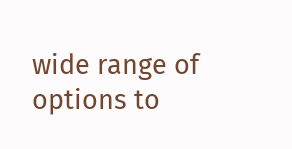wide range of options to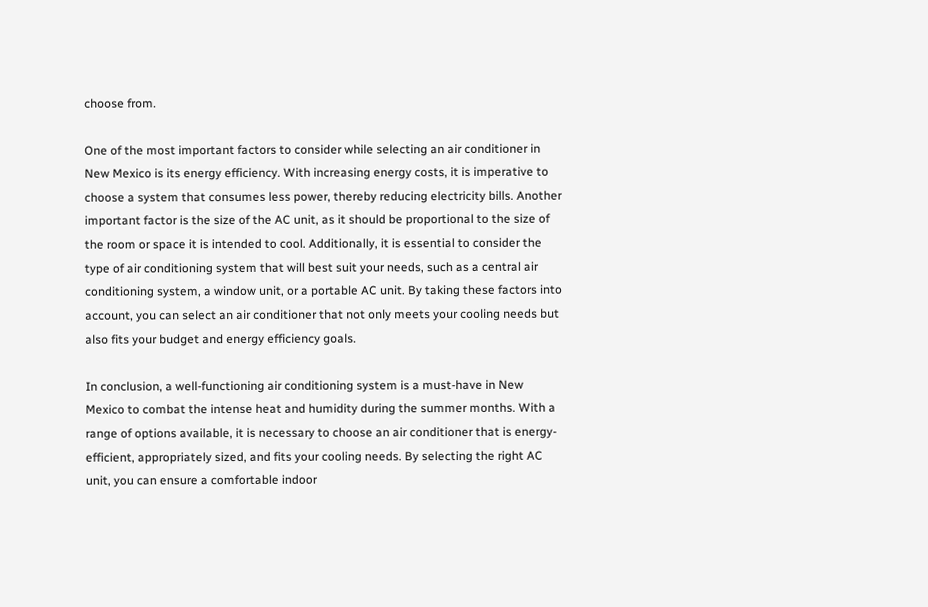choose from.

One of the most important factors to consider while selecting an air conditioner in New Mexico is its energy efficiency. With increasing energy costs, it is imperative to choose a system that consumes less power, thereby reducing electricity bills. Another important factor is the size of the AC unit, as it should be proportional to the size of the room or space it is intended to cool. Additionally, it is essential to consider the type of air conditioning system that will best suit your needs, such as a central air conditioning system, a window unit, or a portable AC unit. By taking these factors into account, you can select an air conditioner that not only meets your cooling needs but also fits your budget and energy efficiency goals.

In conclusion, a well-functioning air conditioning system is a must-have in New Mexico to combat the intense heat and humidity during the summer months. With a range of options available, it is necessary to choose an air conditioner that is energy-efficient, appropriately sized, and fits your cooling needs. By selecting the right AC unit, you can ensure a comfortable indoor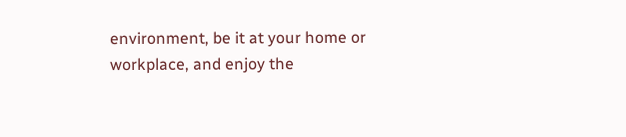environment, be it at your home or workplace, and enjoy the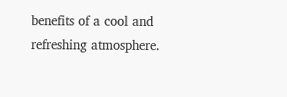benefits of a cool and refreshing atmosphere.